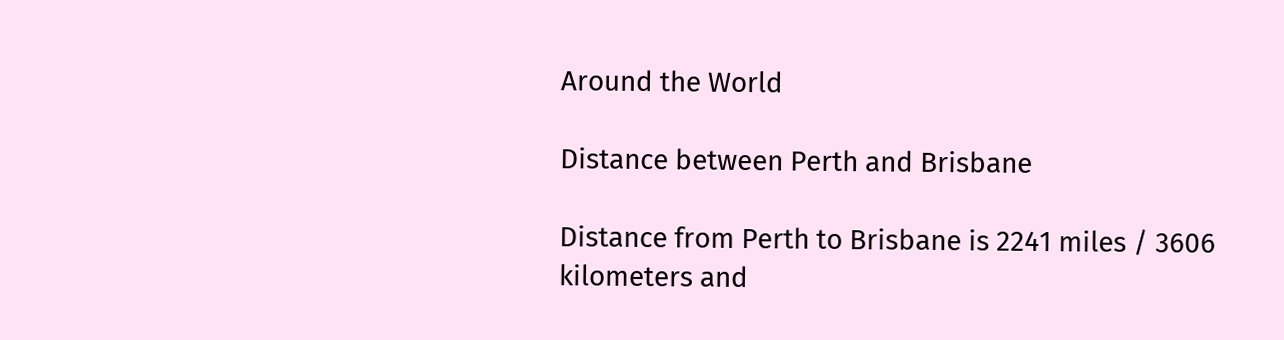Around the World

Distance between Perth and Brisbane

Distance from Perth to Brisbane is 2241 miles / 3606 kilometers and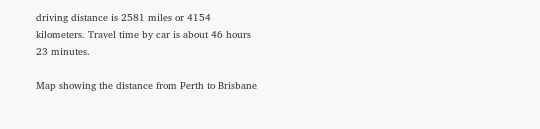driving distance is 2581 miles or 4154 kilometers. Travel time by car is about 46 hours 23 minutes.

Map showing the distance from Perth to Brisbane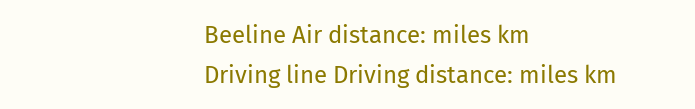Beeline Air distance: miles km
Driving line Driving distance: miles km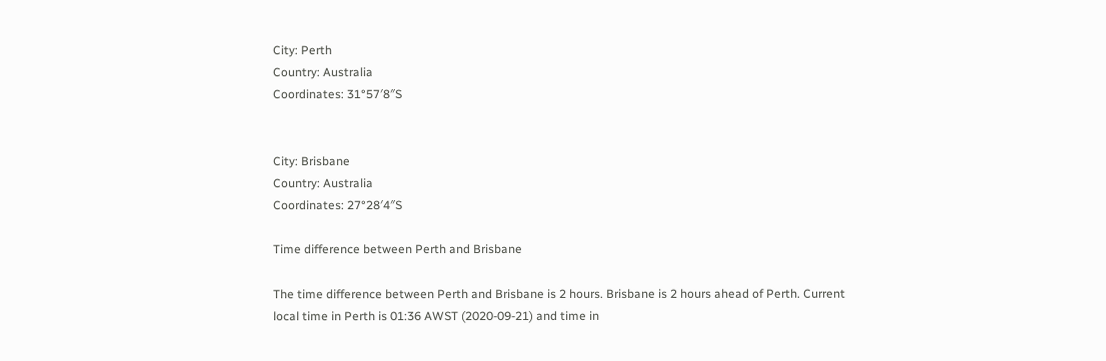City: Perth
Country: Australia
Coordinates: 31°57′8″S


City: Brisbane
Country: Australia
Coordinates: 27°28′4″S

Time difference between Perth and Brisbane

The time difference between Perth and Brisbane is 2 hours. Brisbane is 2 hours ahead of Perth. Current local time in Perth is 01:36 AWST (2020-09-21) and time in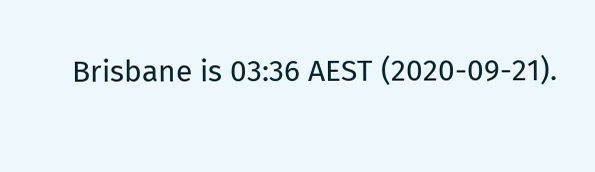Brisbane is 03:36 AEST (2020-09-21).